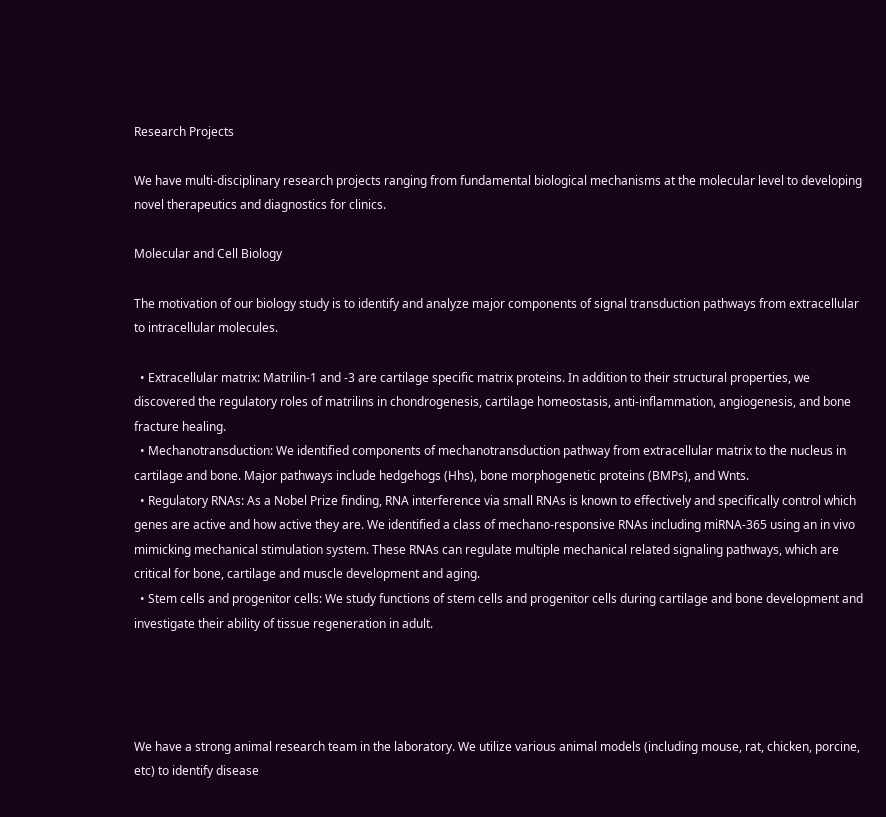Research Projects

We have multi-disciplinary research projects ranging from fundamental biological mechanisms at the molecular level to developing novel therapeutics and diagnostics for clinics.

Molecular and Cell Biology

The motivation of our biology study is to identify and analyze major components of signal transduction pathways from extracellular to intracellular molecules.

  • Extracellular matrix: Matrilin-1 and -3 are cartilage specific matrix proteins. In addition to their structural properties, we discovered the regulatory roles of matrilins in chondrogenesis, cartilage homeostasis, anti-inflammation, angiogenesis, and bone fracture healing.
  • Mechanotransduction: We identified components of mechanotransduction pathway from extracellular matrix to the nucleus in cartilage and bone. Major pathways include hedgehogs (Hhs), bone morphogenetic proteins (BMPs), and Wnts.
  • Regulatory RNAs: As a Nobel Prize finding, RNA interference via small RNAs is known to effectively and specifically control which genes are active and how active they are. We identified a class of mechano-responsive RNAs including miRNA-365 using an in vivo mimicking mechanical stimulation system. These RNAs can regulate multiple mechanical related signaling pathways, which are critical for bone, cartilage and muscle development and aging.
  • Stem cells and progenitor cells: We study functions of stem cells and progenitor cells during cartilage and bone development and investigate their ability of tissue regeneration in adult.




We have a strong animal research team in the laboratory. We utilize various animal models (including mouse, rat, chicken, porcine, etc) to identify disease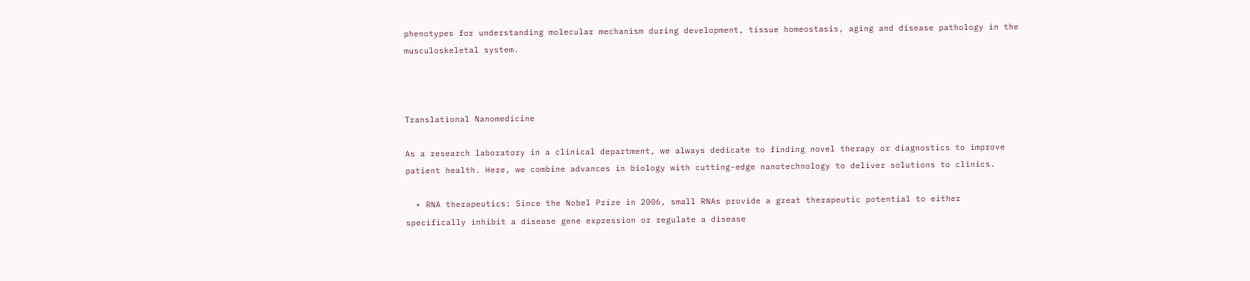phenotypes for understanding molecular mechanism during development, tissue homeostasis, aging and disease pathology in the musculoskeletal system.



Translational Nanomedicine

As a research laboratory in a clinical department, we always dedicate to finding novel therapy or diagnostics to improve patient health. Here, we combine advances in biology with cutting-edge nanotechnology to deliver solutions to clinics.

  • RNA therapeutics: Since the Nobel Prize in 2006, small RNAs provide a great therapeutic potential to either specifically inhibit a disease gene expression or regulate a disease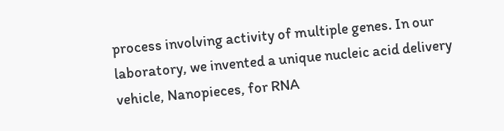process involving activity of multiple genes. In our laboratory, we invented a unique nucleic acid delivery vehicle, Nanopieces, for RNA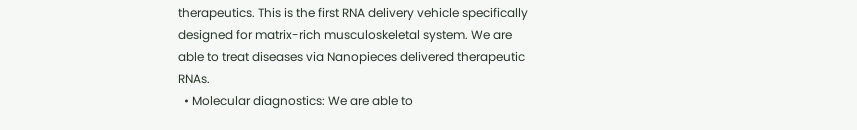therapeutics. This is the first RNA delivery vehicle specifically designed for matrix-rich musculoskeletal system. We are able to treat diseases via Nanopieces delivered therapeutic RNAs.
  • Molecular diagnostics: We are able to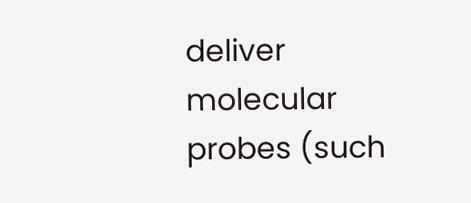deliver molecular probes (such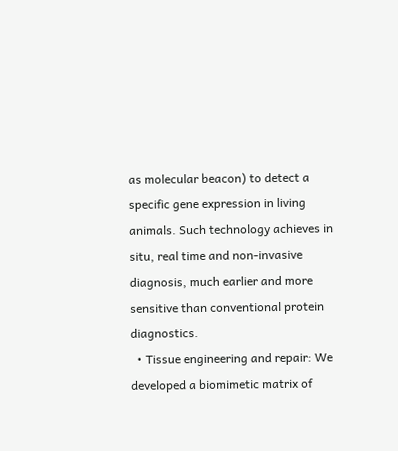as molecular beacon) to detect a specific gene expression in living animals. Such technology achieves in situ, real time and non-invasive diagnosis, much earlier and more sensitive than conventional protein diagnostics.
  • Tissue engineering and repair: We developed a biomimetic matrix of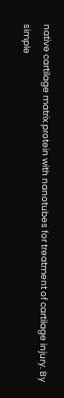native cartilage matrix protein with nanotubes for treatment of cartilage injury. By simple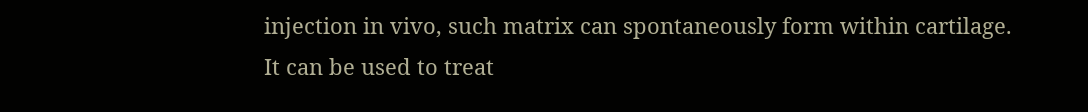injection in vivo, such matrix can spontaneously form within cartilage. It can be used to treat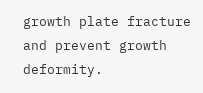growth plate fracture and prevent growth deformity.